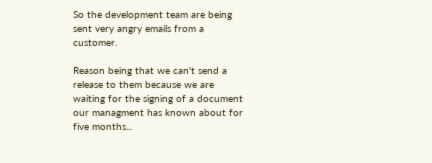So the development team are being sent very angry emails from a customer.

Reason being that we can't send a release to them because we are waiting for the signing of a document our managment has known about for five months...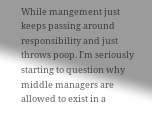While mangement just keeps passing around responsibility and just throws poop. I'm seriously starting to question why middle managers are allowed to exist in a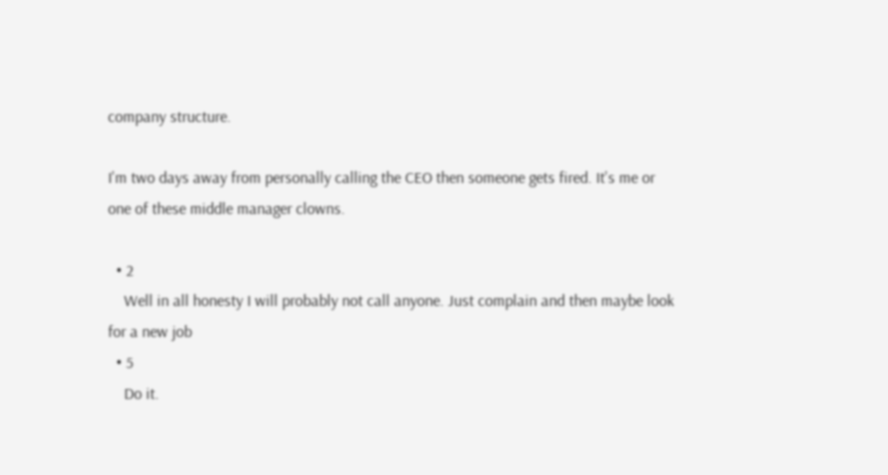company structure.

I'm two days away from personally calling the CEO then someone gets fired. It's me or one of these middle manager clowns.

  • 2
    Well in all honesty I will probably not call anyone. Just complain and then maybe look for a new job
  • 5
    Do it.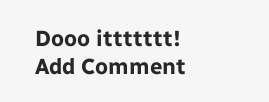Dooo ittttttt!
Add Comment